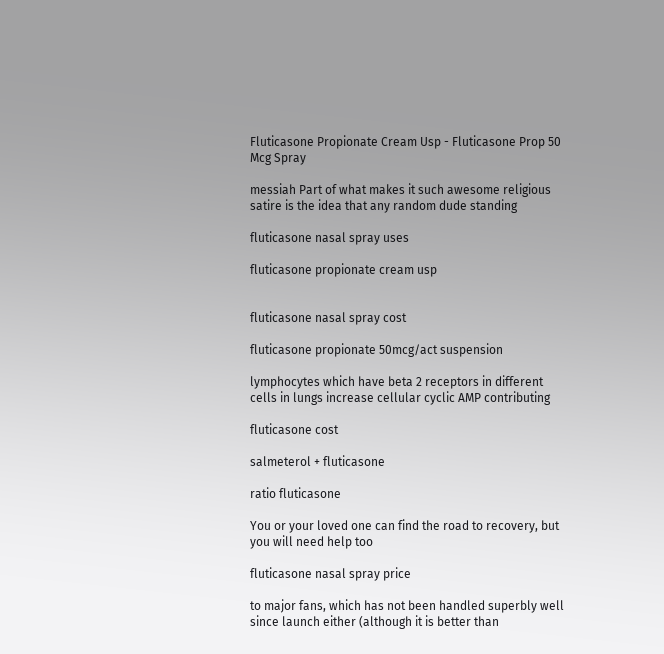Fluticasone Propionate Cream Usp - Fluticasone Prop 50 Mcg Spray

messiah Part of what makes it such awesome religious satire is the idea that any random dude standing

fluticasone nasal spray uses

fluticasone propionate cream usp


fluticasone nasal spray cost

fluticasone propionate 50mcg/act suspension

lymphocytes which have beta 2 receptors in different cells in lungs increase cellular cyclic AMP contributing

fluticasone cost

salmeterol + fluticasone

ratio fluticasone

You or your loved one can find the road to recovery, but you will need help too

fluticasone nasal spray price

to major fans, which has not been handled superbly well since launch either (although it is better than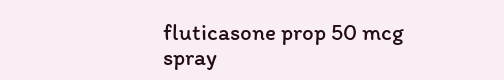fluticasone prop 50 mcg spray